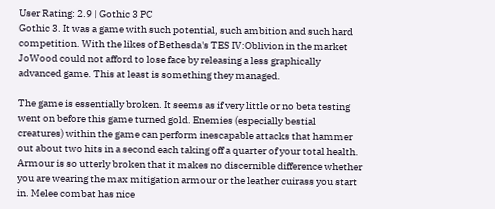User Rating: 2.9 | Gothic 3 PC
Gothic 3. It was a game with such potential, such ambition and such hard competition. With the likes of Bethesda's TES IV:Oblivion in the market JoWood could not afford to lose face by releasing a less graphically advanced game. This at least is something they managed.

The game is essentially broken. It seems as if very little or no beta testing went on before this game turned gold. Enemies (especially bestial creatures) within the game can perform inescapable attacks that hammer out about two hits in a second each taking off a quarter of your total health. Armour is so utterly broken that it makes no discernible difference whether you are wearing the max mitigation armour or the leather cuirass you start in. Melee combat has nice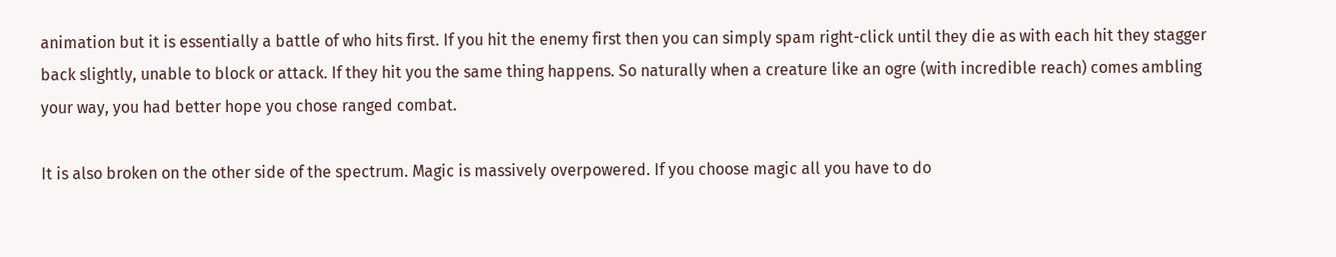animation but it is essentially a battle of who hits first. If you hit the enemy first then you can simply spam right-click until they die as with each hit they stagger back slightly, unable to block or attack. If they hit you the same thing happens. So naturally when a creature like an ogre (with incredible reach) comes ambling your way, you had better hope you chose ranged combat.

It is also broken on the other side of the spectrum. Magic is massively overpowered. If you choose magic all you have to do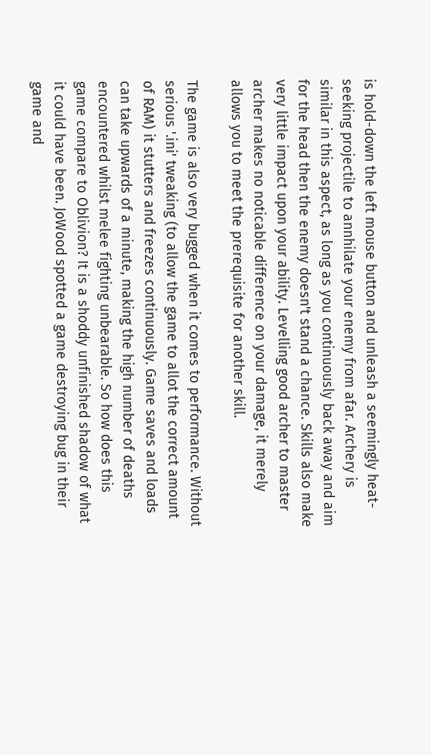is hold-down the left mouse button and unleash a seemingly heat-seeking projectile to annhilate your enemy from afar. Archery is similar in this aspect, as long as you continuously back away and aim for the head then the enemy doesn't stand a chance. Skills also make very little impact upon your ability. Levelling good archer to master archer makes no noticable difference on your damage, it merely allows you to meet the prerequisite for another skill.

The game is also very bugged when it comes to performance. Without serious '.ini' tweaking (to allow the game to allot the correct amount of RAM) it stutters and freezes continuously. Game saves and loads can take upwards of a minute, making the high number of deaths encountered whilst melee fighting unbearable. So how does this game compare to Oblivion? It is a shoddy unfinished shadow of what it could have been. JoWood spotted a game destroying bug in their game and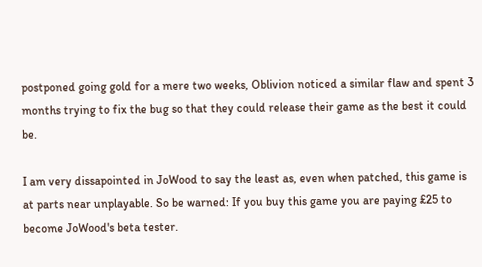postponed going gold for a mere two weeks, Oblivion noticed a similar flaw and spent 3 months trying to fix the bug so that they could release their game as the best it could be.

I am very dissapointed in JoWood to say the least as, even when patched, this game is at parts near unplayable. So be warned: If you buy this game you are paying £25 to become JoWood's beta tester.